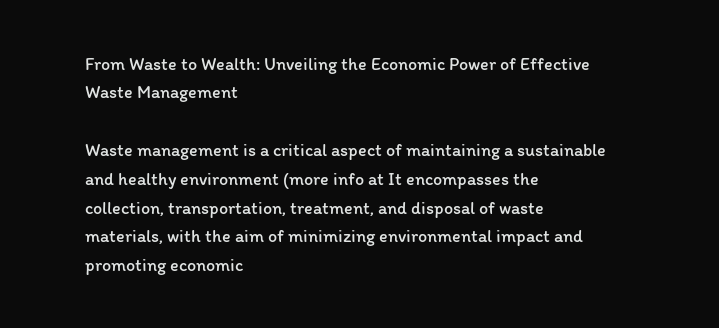From Waste to Wealth: Unveiling the Economic Power of Effective Waste Management

Waste management is a critical aspect of maintaining a sustainable and healthy environment (more info at It encompasses the collection, transportation, treatment, and disposal of waste materials, with the aim of minimizing environmental impact and promoting economic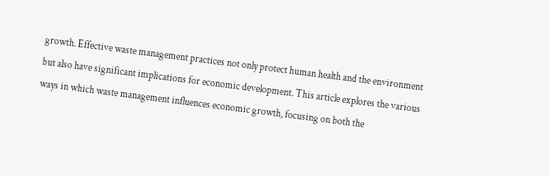growth. Effective waste management practices not only protect human health and the environment but also have significant implications for economic development. This article explores the various ways in which waste management influences economic growth, focusing on both the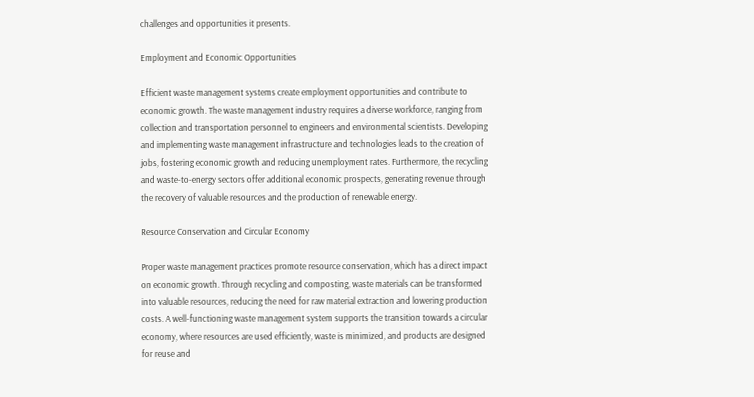challenges and opportunities it presents.

Employment and Economic Opportunities

Efficient waste management systems create employment opportunities and contribute to economic growth. The waste management industry requires a diverse workforce, ranging from collection and transportation personnel to engineers and environmental scientists. Developing and implementing waste management infrastructure and technologies leads to the creation of jobs, fostering economic growth and reducing unemployment rates. Furthermore, the recycling and waste-to-energy sectors offer additional economic prospects, generating revenue through the recovery of valuable resources and the production of renewable energy.

Resource Conservation and Circular Economy

Proper waste management practices promote resource conservation, which has a direct impact on economic growth. Through recycling and composting, waste materials can be transformed into valuable resources, reducing the need for raw material extraction and lowering production costs. A well-functioning waste management system supports the transition towards a circular economy, where resources are used efficiently, waste is minimized, and products are designed for reuse and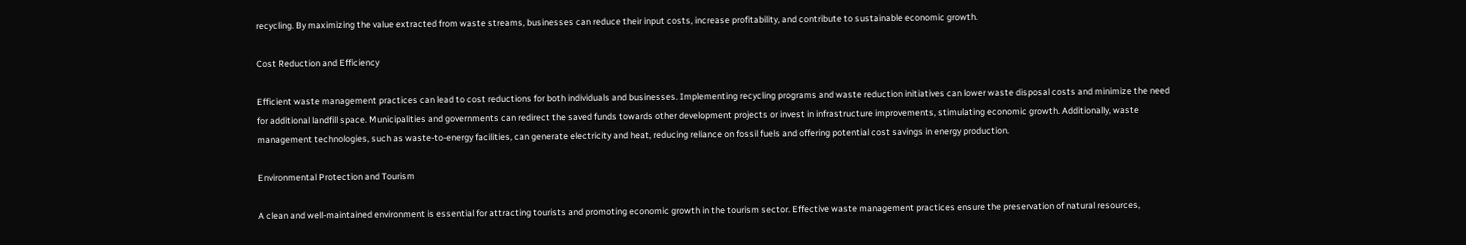recycling. By maximizing the value extracted from waste streams, businesses can reduce their input costs, increase profitability, and contribute to sustainable economic growth.

Cost Reduction and Efficiency

Efficient waste management practices can lead to cost reductions for both individuals and businesses. Implementing recycling programs and waste reduction initiatives can lower waste disposal costs and minimize the need for additional landfill space. Municipalities and governments can redirect the saved funds towards other development projects or invest in infrastructure improvements, stimulating economic growth. Additionally, waste management technologies, such as waste-to-energy facilities, can generate electricity and heat, reducing reliance on fossil fuels and offering potential cost savings in energy production.

Environmental Protection and Tourism

A clean and well-maintained environment is essential for attracting tourists and promoting economic growth in the tourism sector. Effective waste management practices ensure the preservation of natural resources,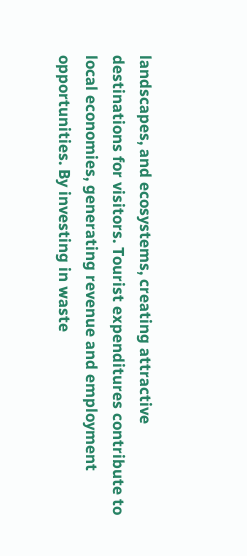landscapes, and ecosystems, creating attractive destinations for visitors. Tourist expenditures contribute to local economies, generating revenue and employment opportunities. By investing in waste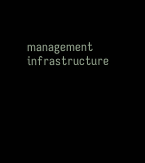management infrastructure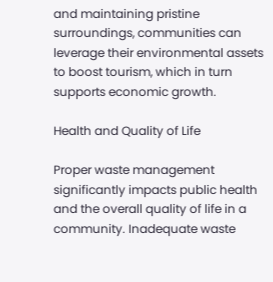and maintaining pristine surroundings, communities can leverage their environmental assets to boost tourism, which in turn supports economic growth.

Health and Quality of Life

Proper waste management significantly impacts public health and the overall quality of life in a community. Inadequate waste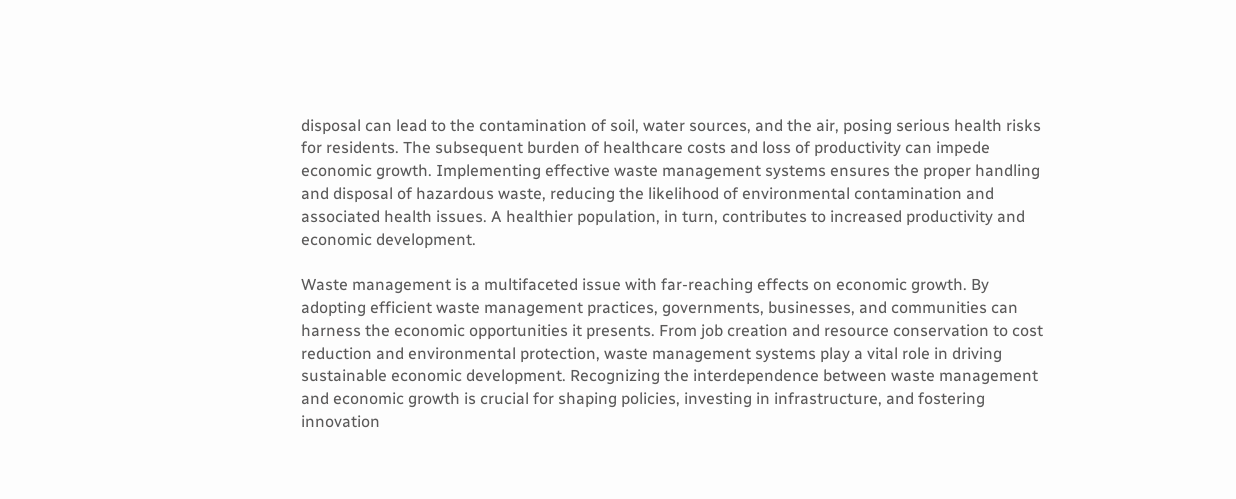disposal can lead to the contamination of soil, water sources, and the air, posing serious health risks for residents. The subsequent burden of healthcare costs and loss of productivity can impede economic growth. Implementing effective waste management systems ensures the proper handling and disposal of hazardous waste, reducing the likelihood of environmental contamination and associated health issues. A healthier population, in turn, contributes to increased productivity and economic development.

Waste management is a multifaceted issue with far-reaching effects on economic growth. By adopting efficient waste management practices, governments, businesses, and communities can harness the economic opportunities it presents. From job creation and resource conservation to cost reduction and environmental protection, waste management systems play a vital role in driving sustainable economic development. Recognizing the interdependence between waste management and economic growth is crucial for shaping policies, investing in infrastructure, and fostering innovation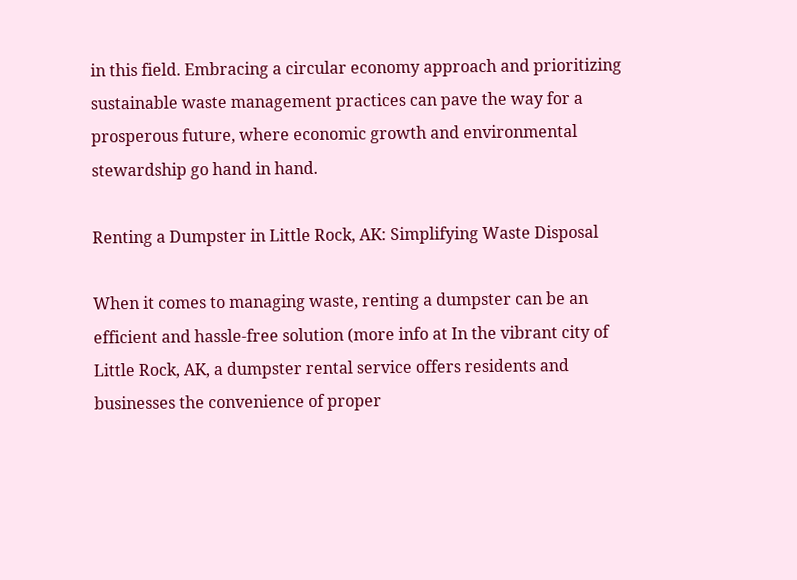in this field. Embracing a circular economy approach and prioritizing sustainable waste management practices can pave the way for a prosperous future, where economic growth and environmental stewardship go hand in hand.

Renting a Dumpster in Little Rock, AK: Simplifying Waste Disposal

When it comes to managing waste, renting a dumpster can be an efficient and hassle-free solution (more info at In the vibrant city of Little Rock, AK, a dumpster rental service offers residents and businesses the convenience of proper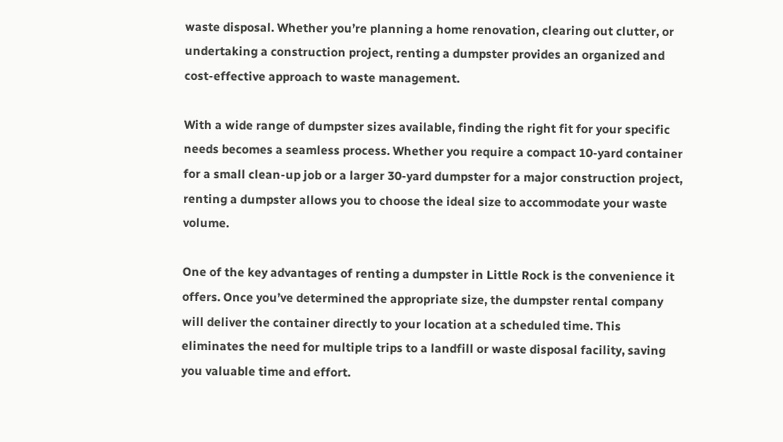waste disposal. Whether you’re planning a home renovation, clearing out clutter, or undertaking a construction project, renting a dumpster provides an organized and cost-effective approach to waste management.

With a wide range of dumpster sizes available, finding the right fit for your specific needs becomes a seamless process. Whether you require a compact 10-yard container for a small clean-up job or a larger 30-yard dumpster for a major construction project, renting a dumpster allows you to choose the ideal size to accommodate your waste volume.

One of the key advantages of renting a dumpster in Little Rock is the convenience it offers. Once you’ve determined the appropriate size, the dumpster rental company will deliver the container directly to your location at a scheduled time. This eliminates the need for multiple trips to a landfill or waste disposal facility, saving you valuable time and effort.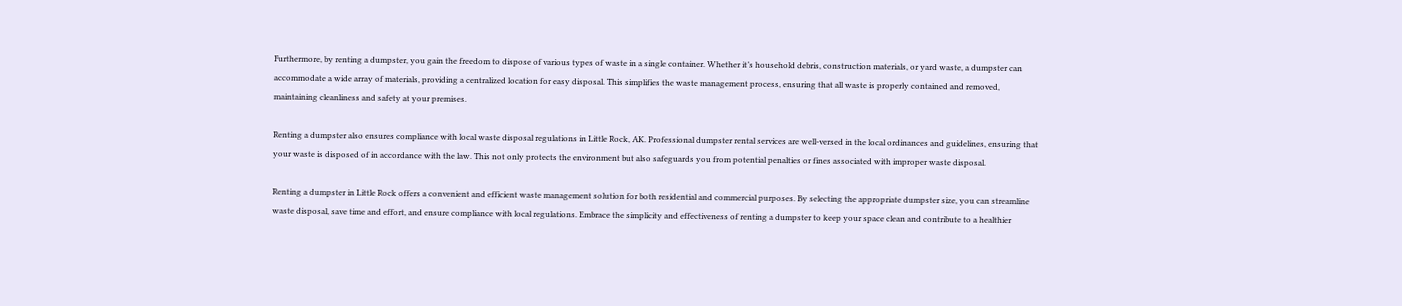Furthermore, by renting a dumpster, you gain the freedom to dispose of various types of waste in a single container. Whether it’s household debris, construction materials, or yard waste, a dumpster can accommodate a wide array of materials, providing a centralized location for easy disposal. This simplifies the waste management process, ensuring that all waste is properly contained and removed, maintaining cleanliness and safety at your premises.

Renting a dumpster also ensures compliance with local waste disposal regulations in Little Rock, AK. Professional dumpster rental services are well-versed in the local ordinances and guidelines, ensuring that your waste is disposed of in accordance with the law. This not only protects the environment but also safeguards you from potential penalties or fines associated with improper waste disposal.

Renting a dumpster in Little Rock offers a convenient and efficient waste management solution for both residential and commercial purposes. By selecting the appropriate dumpster size, you can streamline waste disposal, save time and effort, and ensure compliance with local regulations. Embrace the simplicity and effectiveness of renting a dumpster to keep your space clean and contribute to a healthier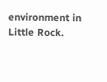environment in Little Rock.